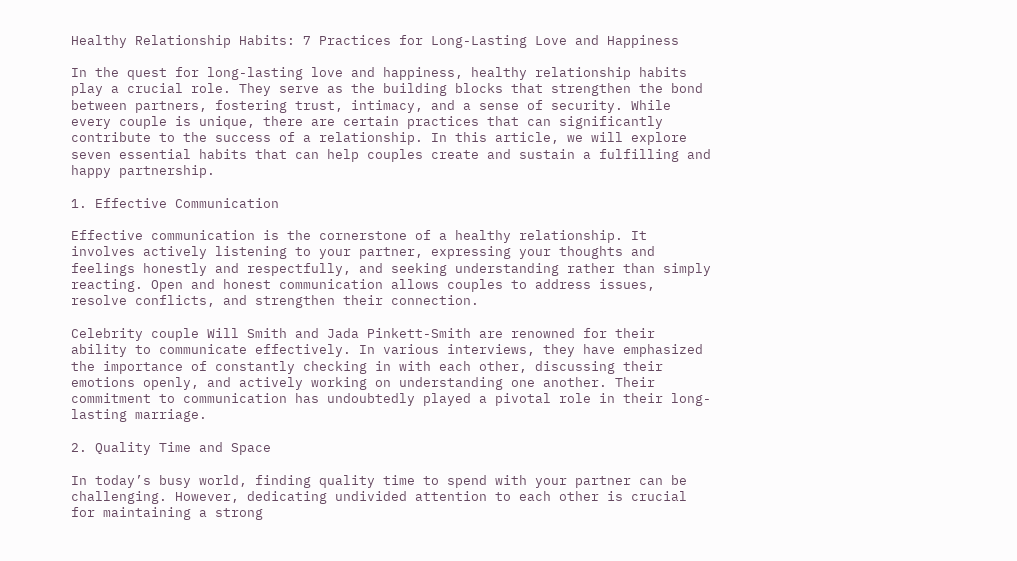Healthy Relationship Habits: 7 Practices for Long-Lasting Love and Happiness

In the quest for long-lasting love and happiness, healthy relationship habits play a crucial role. They serve as the building blocks that strengthen the bond between partners, fostering trust, intimacy, and a sense of security. While every couple is unique, there are certain practices that can significantly contribute to the success of a relationship. In this article, we will explore seven essential habits that can help couples create and sustain a fulfilling and happy partnership.

1. Effective Communication

Effective communication is the cornerstone of a healthy relationship. It involves actively listening to your partner, expressing your thoughts and feelings honestly and respectfully, and seeking understanding rather than simply reacting. Open and honest communication allows couples to address issues, resolve conflicts, and strengthen their connection.

Celebrity couple Will Smith and Jada Pinkett-Smith are renowned for their ability to communicate effectively. In various interviews, they have emphasized the importance of constantly checking in with each other, discussing their emotions openly, and actively working on understanding one another. Their commitment to communication has undoubtedly played a pivotal role in their long-lasting marriage.

2. Quality Time and Space

In today’s busy world, finding quality time to spend with your partner can be challenging. However, dedicating undivided attention to each other is crucial for maintaining a strong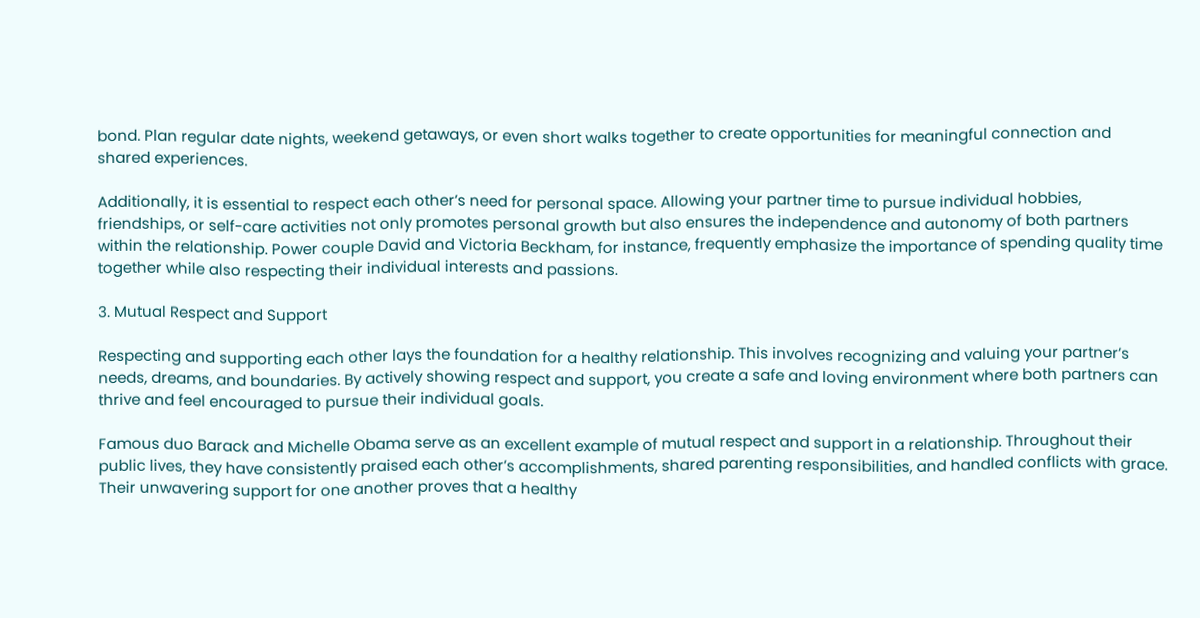bond. Plan regular date nights, weekend getaways, or even short walks together to create opportunities for meaningful connection and shared experiences.

Additionally, it is essential to respect each other’s need for personal space. Allowing your partner time to pursue individual hobbies, friendships, or self-care activities not only promotes personal growth but also ensures the independence and autonomy of both partners within the relationship. Power couple David and Victoria Beckham, for instance, frequently emphasize the importance of spending quality time together while also respecting their individual interests and passions.

3. Mutual Respect and Support

Respecting and supporting each other lays the foundation for a healthy relationship. This involves recognizing and valuing your partner’s needs, dreams, and boundaries. By actively showing respect and support, you create a safe and loving environment where both partners can thrive and feel encouraged to pursue their individual goals.

Famous duo Barack and Michelle Obama serve as an excellent example of mutual respect and support in a relationship. Throughout their public lives, they have consistently praised each other’s accomplishments, shared parenting responsibilities, and handled conflicts with grace. Their unwavering support for one another proves that a healthy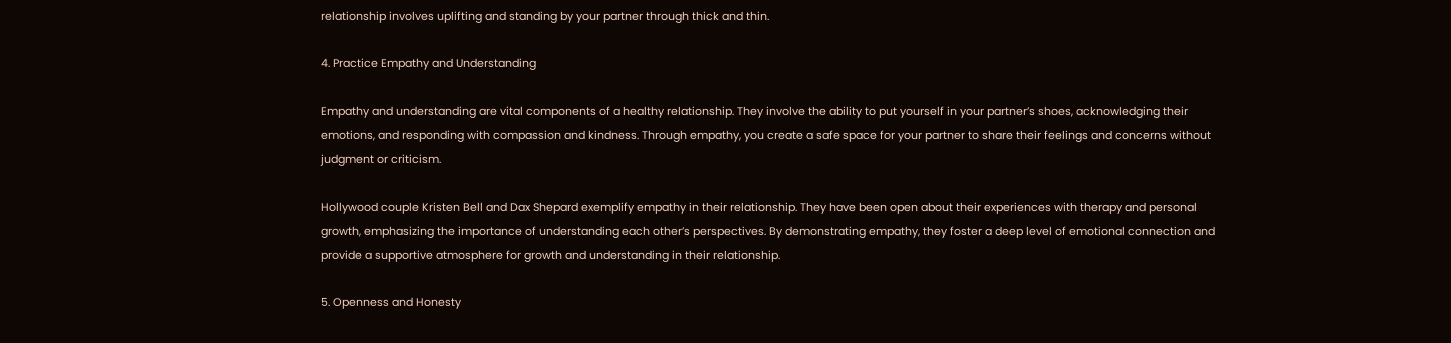relationship involves uplifting and standing by your partner through thick and thin.

4. Practice Empathy and Understanding

Empathy and understanding are vital components of a healthy relationship. They involve the ability to put yourself in your partner’s shoes, acknowledging their emotions, and responding with compassion and kindness. Through empathy, you create a safe space for your partner to share their feelings and concerns without judgment or criticism.

Hollywood couple Kristen Bell and Dax Shepard exemplify empathy in their relationship. They have been open about their experiences with therapy and personal growth, emphasizing the importance of understanding each other’s perspectives. By demonstrating empathy, they foster a deep level of emotional connection and provide a supportive atmosphere for growth and understanding in their relationship.

5. Openness and Honesty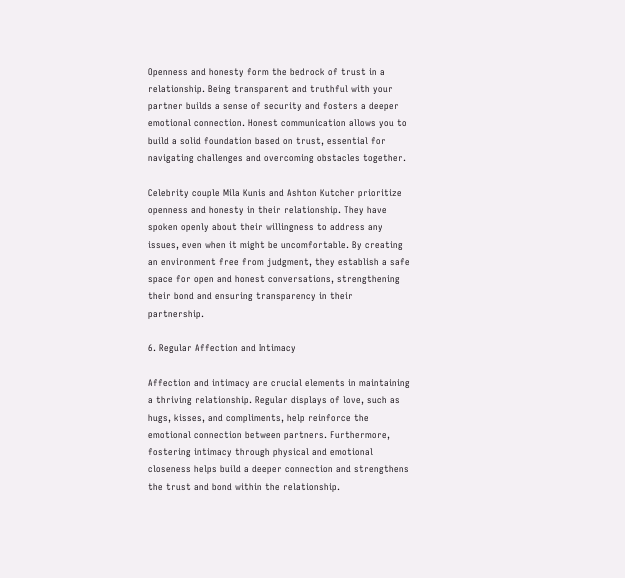Openness and honesty form the bedrock of trust in a relationship. Being transparent and truthful with your partner builds a sense of security and fosters a deeper emotional connection. Honest communication allows you to build a solid foundation based on trust, essential for navigating challenges and overcoming obstacles together.

Celebrity couple Mila Kunis and Ashton Kutcher prioritize openness and honesty in their relationship. They have spoken openly about their willingness to address any issues, even when it might be uncomfortable. By creating an environment free from judgment, they establish a safe space for open and honest conversations, strengthening their bond and ensuring transparency in their partnership.

6. Regular Affection and Intimacy

Affection and intimacy are crucial elements in maintaining a thriving relationship. Regular displays of love, such as hugs, kisses, and compliments, help reinforce the emotional connection between partners. Furthermore, fostering intimacy through physical and emotional closeness helps build a deeper connection and strengthens the trust and bond within the relationship.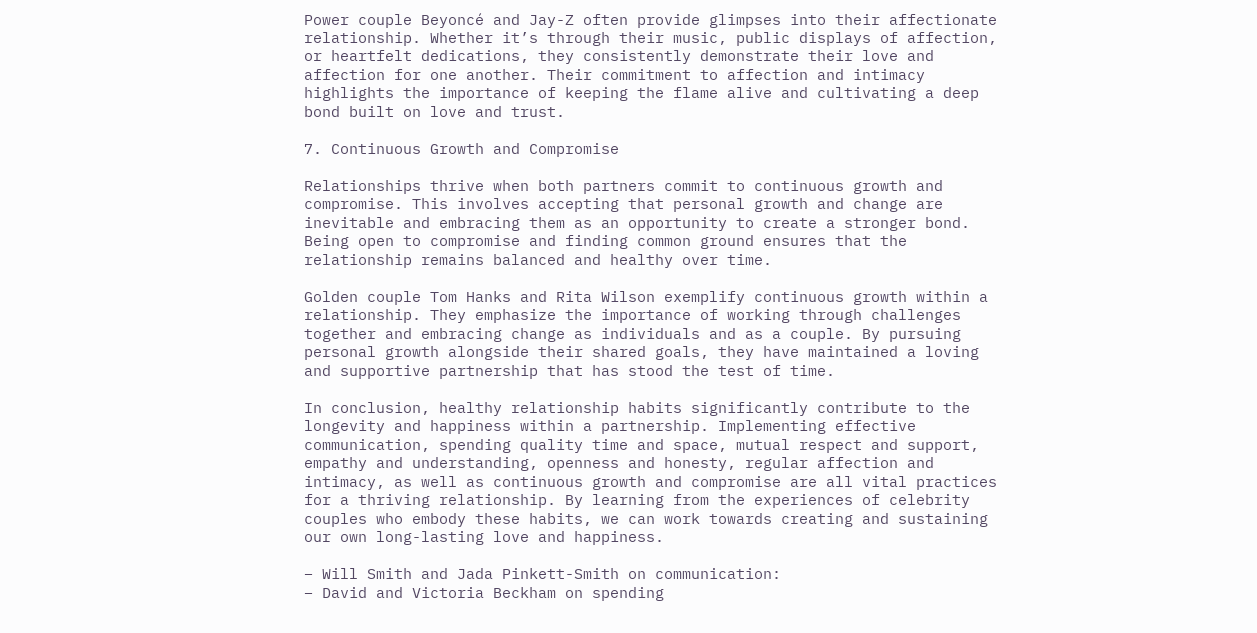Power couple Beyoncé and Jay-Z often provide glimpses into their affectionate relationship. Whether it’s through their music, public displays of affection, or heartfelt dedications, they consistently demonstrate their love and affection for one another. Their commitment to affection and intimacy highlights the importance of keeping the flame alive and cultivating a deep bond built on love and trust.

7. Continuous Growth and Compromise

Relationships thrive when both partners commit to continuous growth and compromise. This involves accepting that personal growth and change are inevitable and embracing them as an opportunity to create a stronger bond. Being open to compromise and finding common ground ensures that the relationship remains balanced and healthy over time.

Golden couple Tom Hanks and Rita Wilson exemplify continuous growth within a relationship. They emphasize the importance of working through challenges together and embracing change as individuals and as a couple. By pursuing personal growth alongside their shared goals, they have maintained a loving and supportive partnership that has stood the test of time.

In conclusion, healthy relationship habits significantly contribute to the longevity and happiness within a partnership. Implementing effective communication, spending quality time and space, mutual respect and support, empathy and understanding, openness and honesty, regular affection and intimacy, as well as continuous growth and compromise are all vital practices for a thriving relationship. By learning from the experiences of celebrity couples who embody these habits, we can work towards creating and sustaining our own long-lasting love and happiness.

– Will Smith and Jada Pinkett-Smith on communication:
– David and Victoria Beckham on spending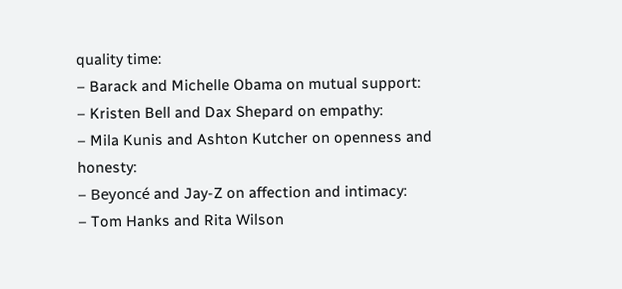quality time:
– Barack and Michelle Obama on mutual support:
– Kristen Bell and Dax Shepard on empathy:
– Mila Kunis and Ashton Kutcher on openness and honesty:
– Beyoncé and Jay-Z on affection and intimacy:
– Tom Hanks and Rita Wilson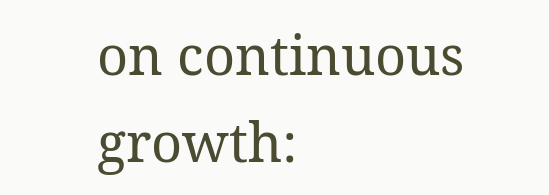on continuous growth: